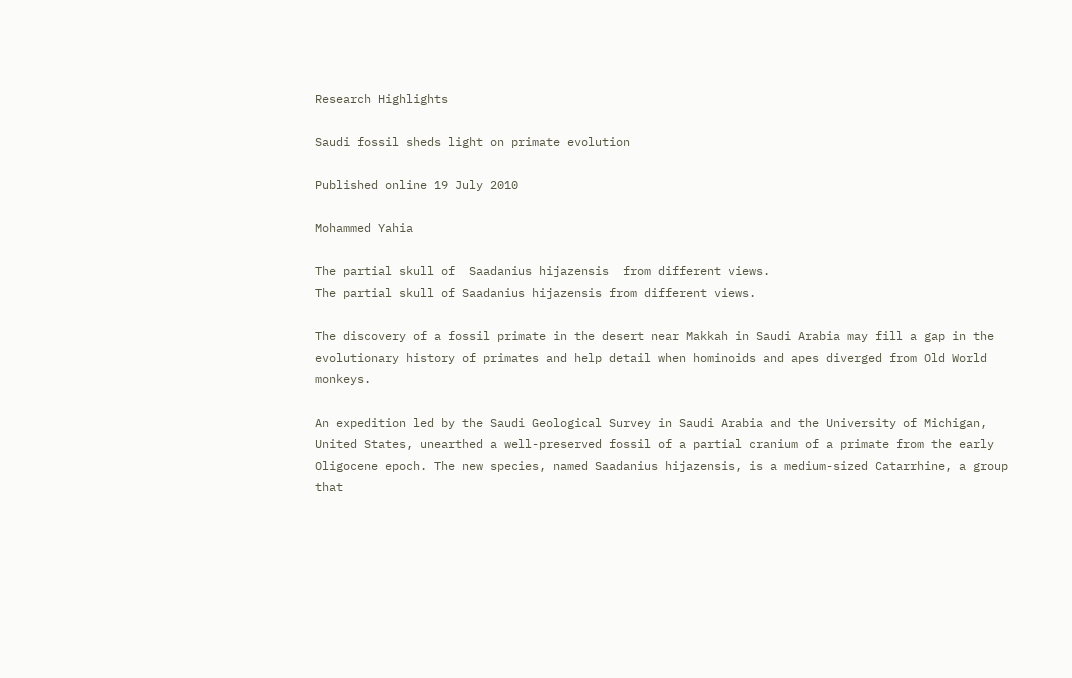Research Highlights

Saudi fossil sheds light on primate evolution

Published online 19 July 2010

Mohammed Yahia

The partial skull of  Saadanius hijazensis  from different views.
The partial skull of Saadanius hijazensis from different views.

The discovery of a fossil primate in the desert near Makkah in Saudi Arabia may fill a gap in the evolutionary history of primates and help detail when hominoids and apes diverged from Old World monkeys.

An expedition led by the Saudi Geological Survey in Saudi Arabia and the University of Michigan, United States, unearthed a well-preserved fossil of a partial cranium of a primate from the early Oligocene epoch. The new species, named Saadanius hijazensis, is a medium-sized Catarrhine, a group that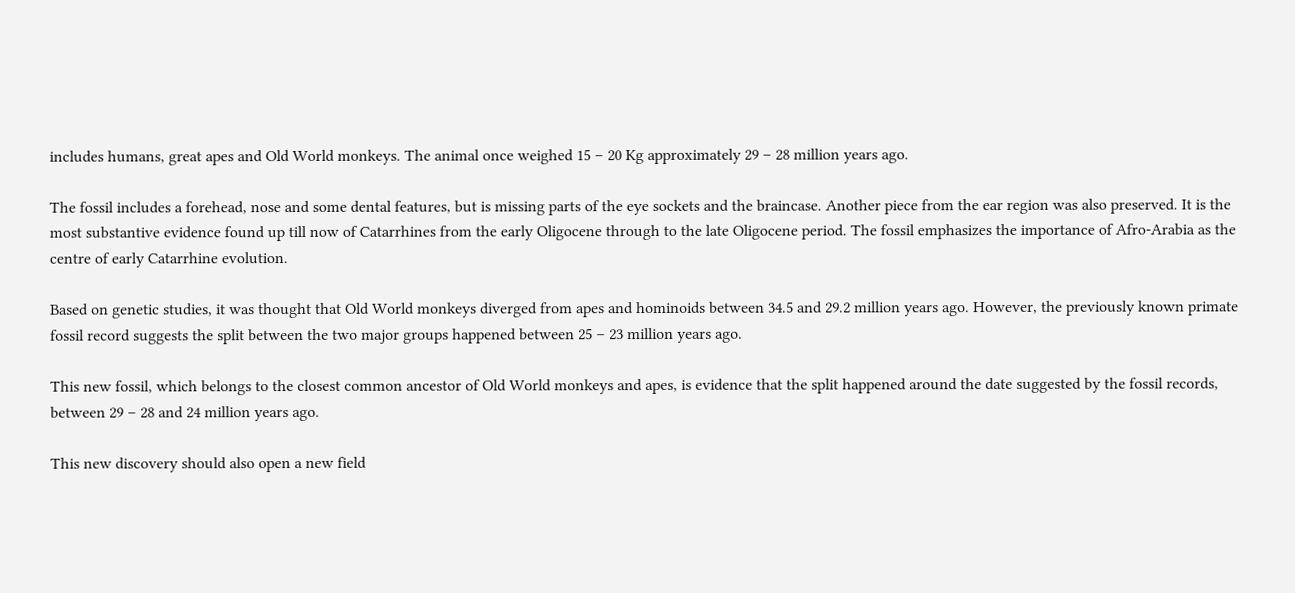includes humans, great apes and Old World monkeys. The animal once weighed 15 – 20 Kg approximately 29 – 28 million years ago.

The fossil includes a forehead, nose and some dental features, but is missing parts of the eye sockets and the braincase. Another piece from the ear region was also preserved. It is the most substantive evidence found up till now of Catarrhines from the early Oligocene through to the late Oligocene period. The fossil emphasizes the importance of Afro-Arabia as the centre of early Catarrhine evolution.

Based on genetic studies, it was thought that Old World monkeys diverged from apes and hominoids between 34.5 and 29.2 million years ago. However, the previously known primate fossil record suggests the split between the two major groups happened between 25 – 23 million years ago.

This new fossil, which belongs to the closest common ancestor of Old World monkeys and apes, is evidence that the split happened around the date suggested by the fossil records, between 29 – 28 and 24 million years ago.

This new discovery should also open a new field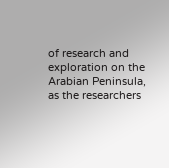of research and exploration on the Arabian Peninsula, as the researchers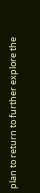plan to return to further explore the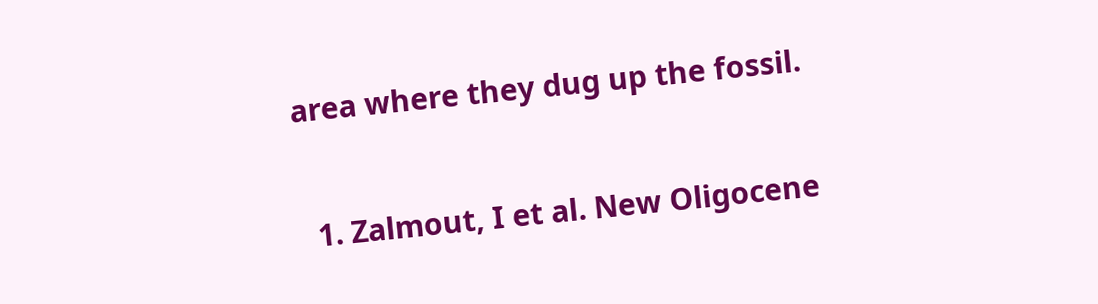area where they dug up the fossil.


  1. Zalmout, I et al. New Oligocene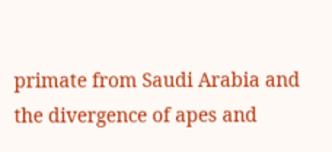primate from Saudi Arabia and the divergence of apes and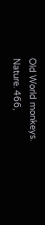Old World monkeys. Nature. 466,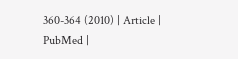360-364 (2010) | Article | PubMed |